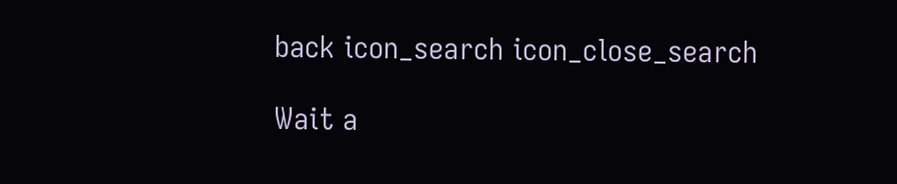back icon_search icon_close_search

Wait a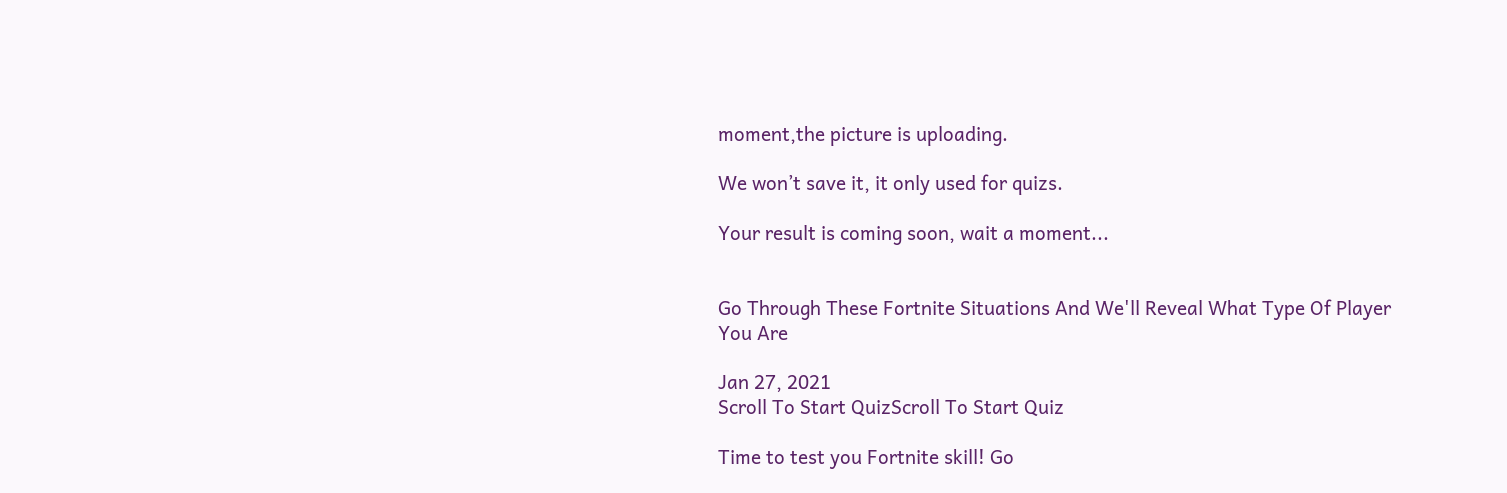moment,the picture is uploading.

We won’t save it, it only used for quizs.

Your result is coming soon, wait a moment...


Go Through These Fortnite Situations And We'll Reveal What Type Of Player You Are

Jan 27, 2021
Scroll To Start QuizScroll To Start Quiz

Time to test you Fortnite skill! Go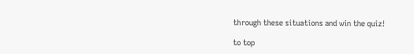through these situations and win the quiz!

to top